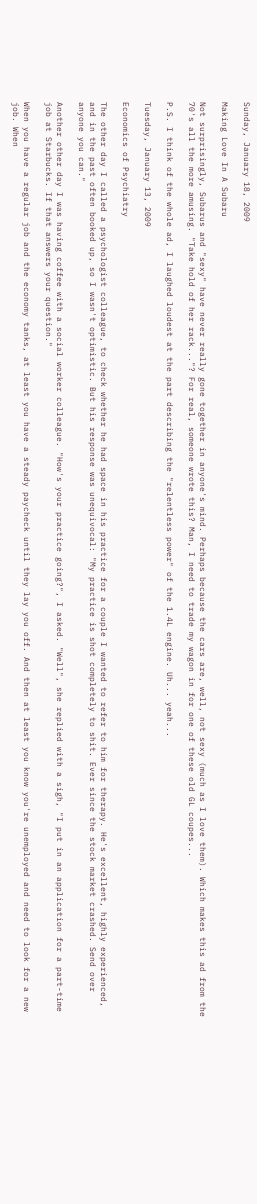Sunday, January 18, 2009

Making Love In A Subaru

Not surprisingly, Subarus and "sexy" have never really gone together in anyone's mind. Perhaps because the cars are, well, not sexy (much as I love them). Which makes this ad from the 70's all the more amusing. "Take hold of her rack..."? For real, someone wrote this? Man, I need to trade my wagon in for one of these old GL coupes...

P.S. I think of the whole ad, I laughed loudest at the part describing the "relentless power" of the 1.4L engine. Uh... yeah...

Tuesday, January 13, 2009

Economics of Psychiatry

The other day I called a psychologist colleague, to check whether he had space in his practice for a couple I wanted to refer to him for therapy. He's excellent, highly experienced, and in the past often booked up, so I wasn't optimistic. But his response was unequivocal: "My practice is shot completely to shit. Ever since the stock market crashed. Send over anyone you can."

Another other day I was having coffee with a social worker colleague. "How's your practice going?", I asked. "Well", she replied with a sigh, "I put in an application for a part-time job at Starbucks. If that answers your question."

When you have a regular job and the economy tanks, at least you have a steady paycheck until they lay you off. And then at least you know you're unemployed and need to look for a new job. When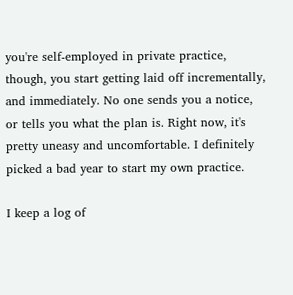you're self-employed in private practice, though, you start getting laid off incrementally, and immediately. No one sends you a notice, or tells you what the plan is. Right now, it's pretty uneasy and uncomfortable. I definitely picked a bad year to start my own practice.

I keep a log of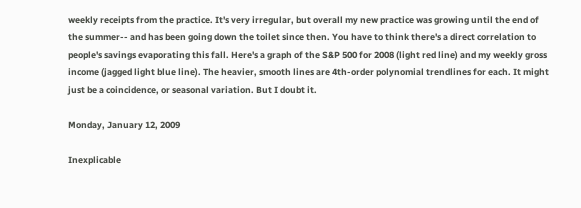weekly receipts from the practice. It's very irregular, but overall my new practice was growing until the end of the summer-- and has been going down the toilet since then. You have to think there's a direct correlation to people's savings evaporating this fall. Here's a graph of the S&P 500 for 2008 (light red line) and my weekly gross income (jagged light blue line). The heavier, smooth lines are 4th-order polynomial trendlines for each. It might just be a coincidence, or seasonal variation. But I doubt it.

Monday, January 12, 2009

Inexplicable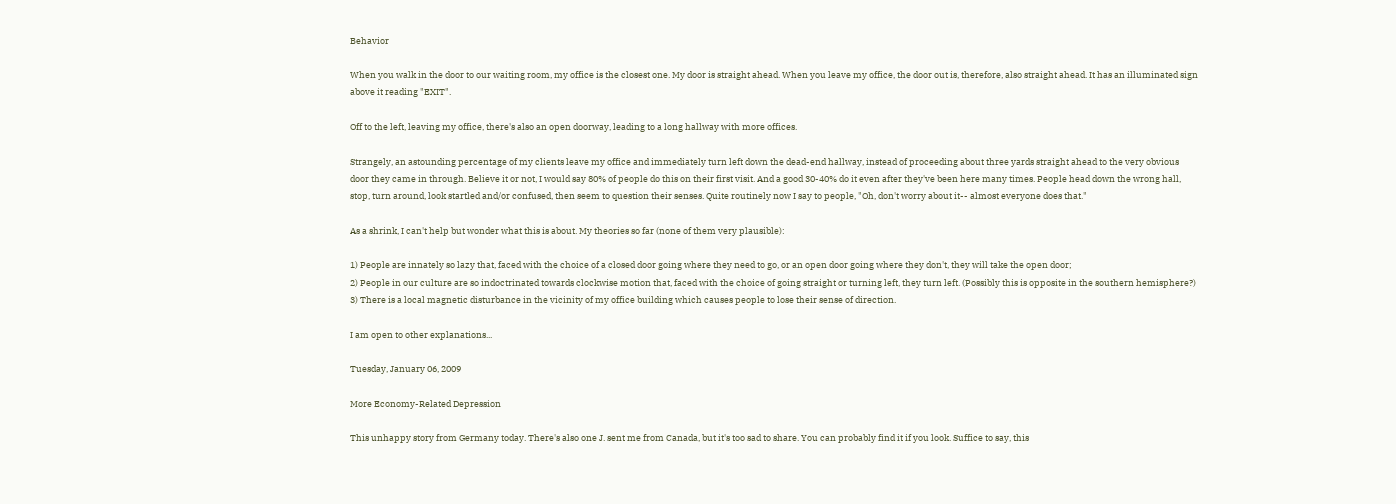Behavior

When you walk in the door to our waiting room, my office is the closest one. My door is straight ahead. When you leave my office, the door out is, therefore, also straight ahead. It has an illuminated sign above it reading "EXIT".

Off to the left, leaving my office, there's also an open doorway, leading to a long hallway with more offices.

Strangely, an astounding percentage of my clients leave my office and immediately turn left down the dead-end hallway, instead of proceeding about three yards straight ahead to the very obvious door they came in through. Believe it or not, I would say 80% of people do this on their first visit. And a good 30-40% do it even after they've been here many times. People head down the wrong hall, stop, turn around, look startled and/or confused, then seem to question their senses. Quite routinely now I say to people, "Oh, don't worry about it-- almost everyone does that."

As a shrink, I can't help but wonder what this is about. My theories so far (none of them very plausible):

1) People are innately so lazy that, faced with the choice of a closed door going where they need to go, or an open door going where they don't, they will take the open door;
2) People in our culture are so indoctrinated towards clockwise motion that, faced with the choice of going straight or turning left, they turn left. (Possibly this is opposite in the southern hemisphere?)
3) There is a local magnetic disturbance in the vicinity of my office building which causes people to lose their sense of direction.

I am open to other explanations...

Tuesday, January 06, 2009

More Economy-Related Depression

This unhappy story from Germany today. There's also one J. sent me from Canada, but it's too sad to share. You can probably find it if you look. Suffice to say, this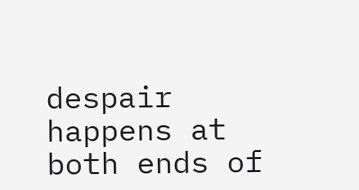despair happens at both ends of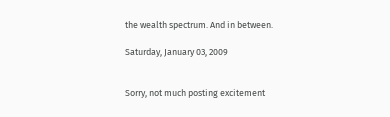the wealth spectrum. And in between.

Saturday, January 03, 2009


Sorry, not much posting excitement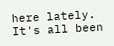here lately. It's all been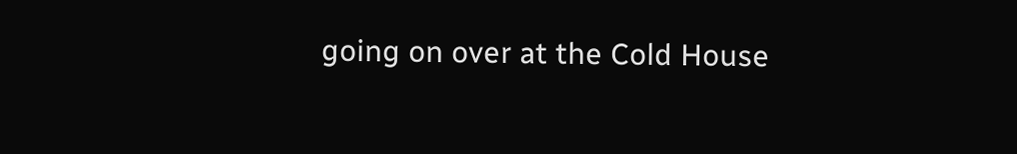going on over at the Cold House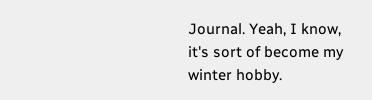Journal. Yeah, I know, it's sort of become my winter hobby.